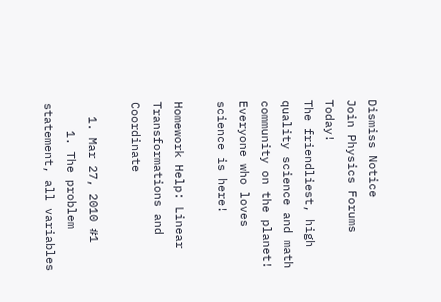Dismiss Notice
Join Physics Forums Today!
The friendliest, high quality science and math community on the planet! Everyone who loves science is here!

Homework Help: Linear Transformations and Coordinate

  1. Mar 27, 2010 #1
    1. The problem statement, all variables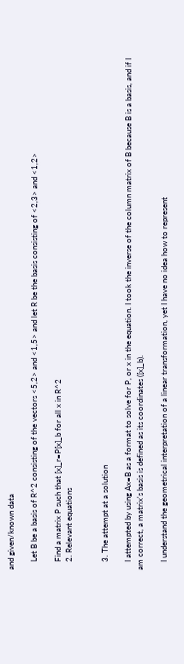and given/known data

    Let B be a basis of R^2 consisting of the vectors <5,2> and <1,5> and let R be the basis consisting of <2,3> and <1,2>

    Find a matrix P such that [x]_r=P[x]_b for all x in R^2
    2. Relevant equations


    3. The attempt at a solution

    I attempted by using Ax=B as a format to solve for P, or x in the equation. I took the inverse of the column matrix of B because B is a basis, and if I am correct, a matrix's basis is defined as its coordinates ([x]_b).

    I understand the geometrical interpretation of a linear transformation, yet I have no idea how to represent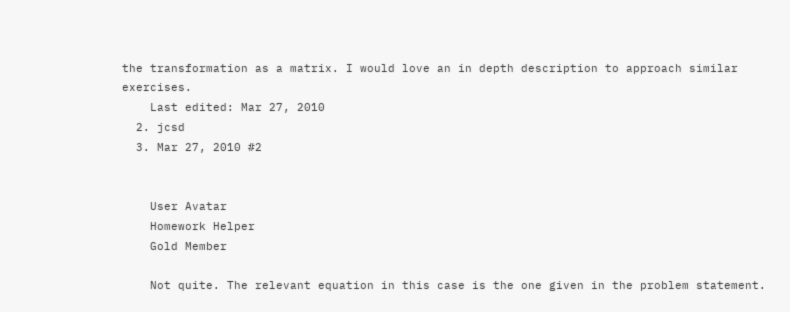the transformation as a matrix. I would love an in depth description to approach similar exercises.
    Last edited: Mar 27, 2010
  2. jcsd
  3. Mar 27, 2010 #2


    User Avatar
    Homework Helper
    Gold Member

    Not quite. The relevant equation in this case is the one given in the problem statement.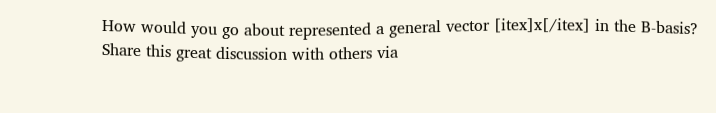How would you go about represented a general vector [itex]x[/itex] in the B-basis?
Share this great discussion with others via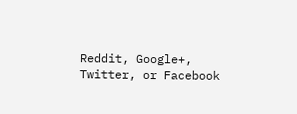Reddit, Google+, Twitter, or Facebook